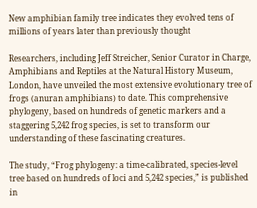New amphibian family tree indicates they evolved tens of millions of years later than previously thought

Researchers, including Jeff Streicher, Senior Curator in Charge, Amphibians and Reptiles at the Natural History Museum, London, have unveiled the most extensive evolutionary tree of frogs (anuran amphibians) to date. This comprehensive phylogeny, based on hundreds of genetic markers and a staggering 5,242 frog species, is set to transform our understanding of these fascinating creatures.

The study, “Frog phylogeny: a time-calibrated, species-level tree based on hundreds of loci and 5,242 species,” is published in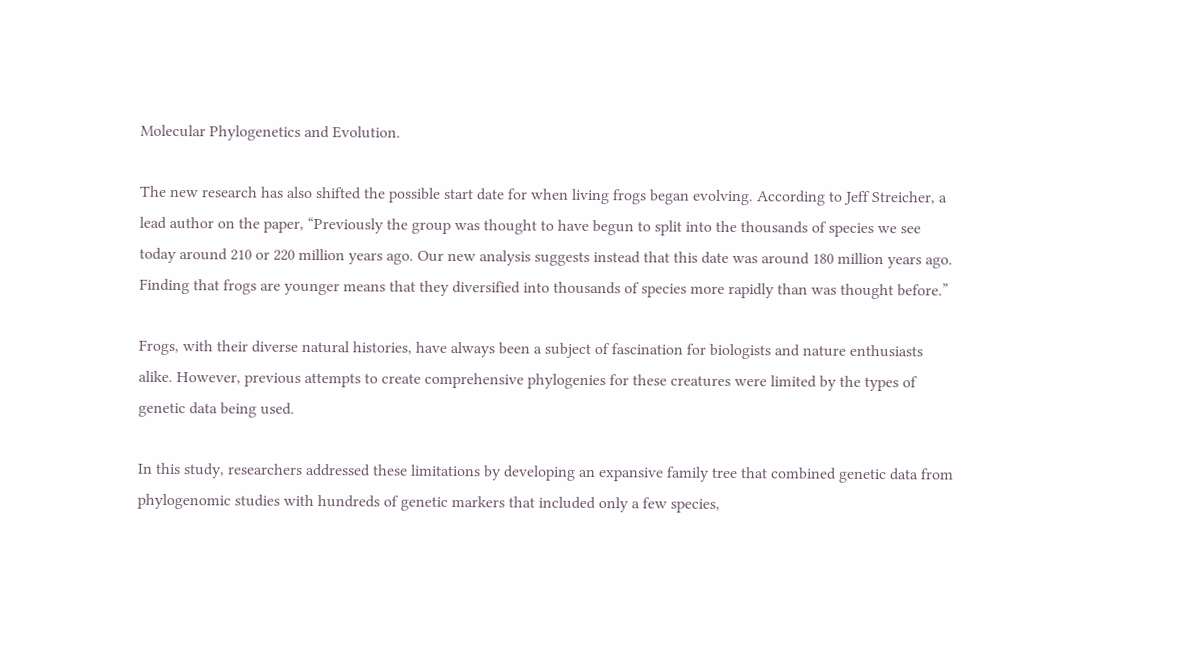Molecular Phylogenetics and Evolution.

The new research has also shifted the possible start date for when living frogs began evolving. According to Jeff Streicher, a lead author on the paper, “Previously the group was thought to have begun to split into the thousands of species we see today around 210 or 220 million years ago. Our new analysis suggests instead that this date was around 180 million years ago. Finding that frogs are younger means that they diversified into thousands of species more rapidly than was thought before.”

Frogs, with their diverse natural histories, have always been a subject of fascination for biologists and nature enthusiasts alike. However, previous attempts to create comprehensive phylogenies for these creatures were limited by the types of genetic data being used.

In this study, researchers addressed these limitations by developing an expansive family tree that combined genetic data from phylogenomic studies with hundreds of genetic markers that included only a few species,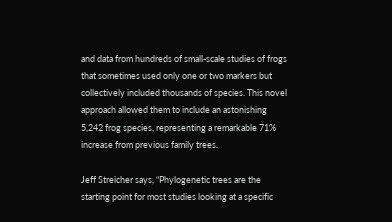and data from hundreds of small-scale studies of frogs that sometimes used only one or two markers but collectively included thousands of species. This novel approach allowed them to include an astonishing 5,242 frog species, representing a remarkable 71% increase from previous family trees.

Jeff Streicher says, “Phylogenetic trees are the starting point for most studies looking at a specific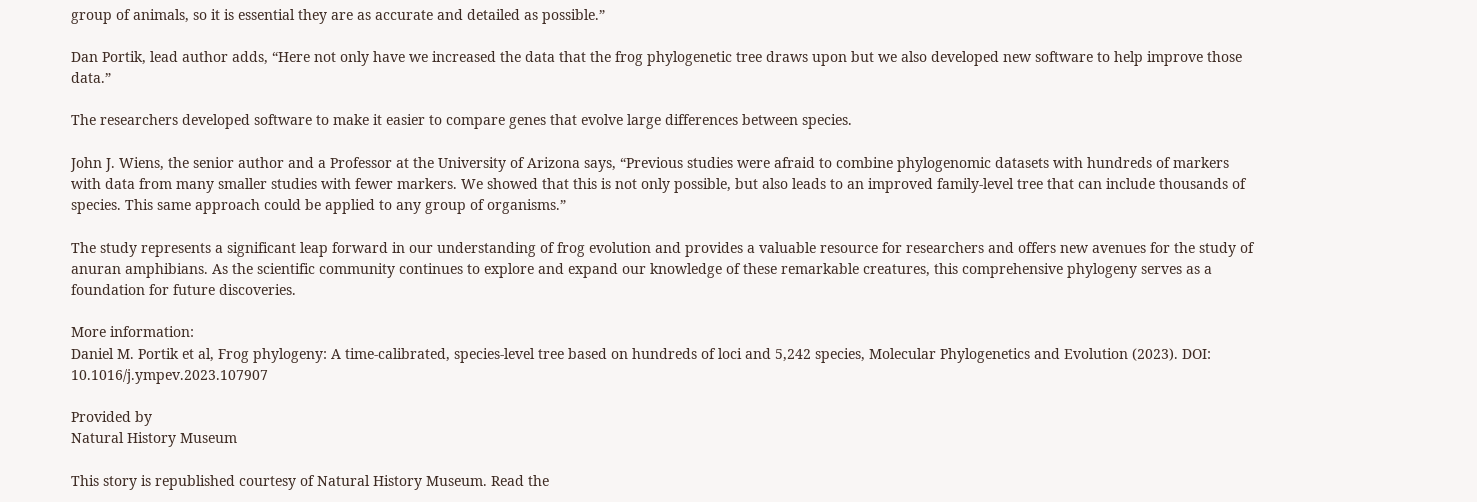group of animals, so it is essential they are as accurate and detailed as possible.”

Dan Portik, lead author adds, “Here not only have we increased the data that the frog phylogenetic tree draws upon but we also developed new software to help improve those data.”

The researchers developed software to make it easier to compare genes that evolve large differences between species.

John J. Wiens, the senior author and a Professor at the University of Arizona says, “Previous studies were afraid to combine phylogenomic datasets with hundreds of markers with data from many smaller studies with fewer markers. We showed that this is not only possible, but also leads to an improved family-level tree that can include thousands of species. This same approach could be applied to any group of organisms.”

The study represents a significant leap forward in our understanding of frog evolution and provides a valuable resource for researchers and offers new avenues for the study of anuran amphibians. As the scientific community continues to explore and expand our knowledge of these remarkable creatures, this comprehensive phylogeny serves as a foundation for future discoveries.

More information:
Daniel M. Portik et al, Frog phylogeny: A time-calibrated, species-level tree based on hundreds of loci and 5,242 species, Molecular Phylogenetics and Evolution (2023). DOI: 10.1016/j.ympev.2023.107907

Provided by
Natural History Museum

This story is republished courtesy of Natural History Museum. Read the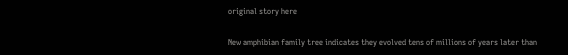original story here

New amphibian family tree indicates they evolved tens of millions of years later than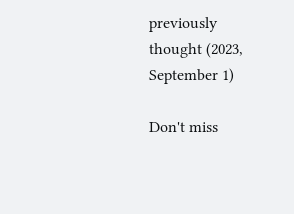previously thought (2023, September 1)

Don't miss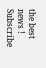the best news ! Subscribe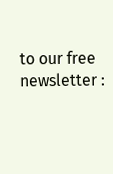to our free newsletter :